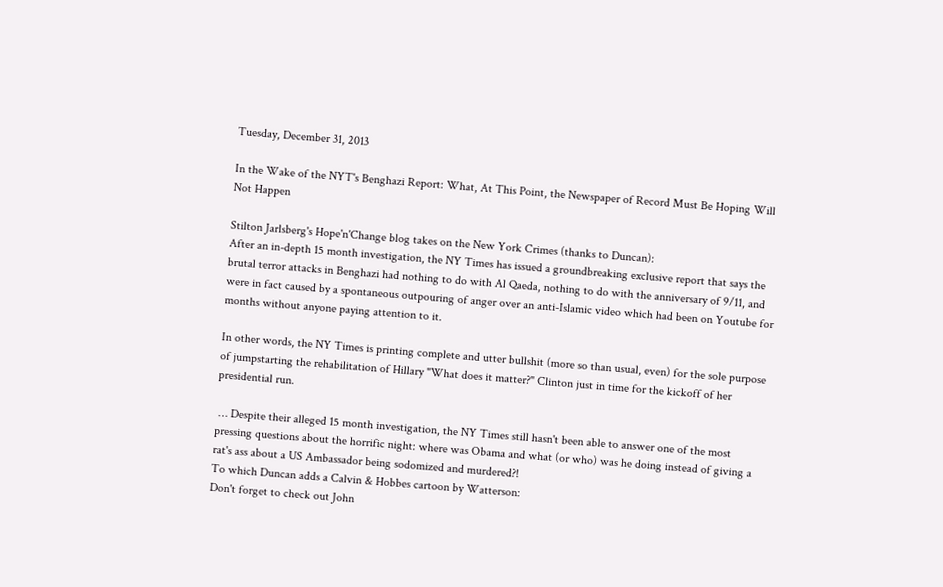Tuesday, December 31, 2013

In the Wake of the NYT's Benghazi Report: What, At This Point, the Newspaper of Record Must Be Hoping Will Not Happen

Stilton Jarlsberg's Hope'n'Change blog takes on the New York Crimes (thanks to Duncan):
After an in-depth 15 month investigation, the NY Times has issued a groundbreaking exclusive report that says the brutal terror attacks in Benghazi had nothing to do with Al Qaeda, nothing to do with the anniversary of 9/11, and were in fact caused by a spontaneous outpouring of anger over an anti-Islamic video which had been on Youtube for months without anyone paying attention to it.

In other words, the NY Times is printing complete and utter bullshit (more so than usual, even) for the sole purpose of jumpstarting the rehabilitation of Hillary "What does it matter?" Clinton just in time for the kickoff of her presidential run.

 … Despite their alleged 15 month investigation, the NY Times still hasn't been able to answer one of the most pressing questions about the horrific night: where was Obama and what (or who) was he doing instead of giving a rat's ass about a US Ambassador being sodomized and murdered?!
To which Duncan adds a Calvin & Hobbes cartoon by Watterson:
Don't forget to check out John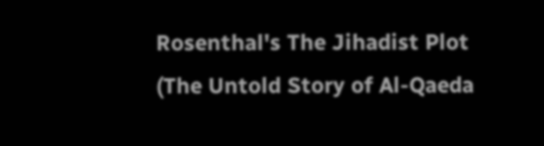Rosenthal's The Jihadist Plot
(The Untold Story of Al-Qaeda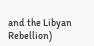and the Libyan Rebellion)